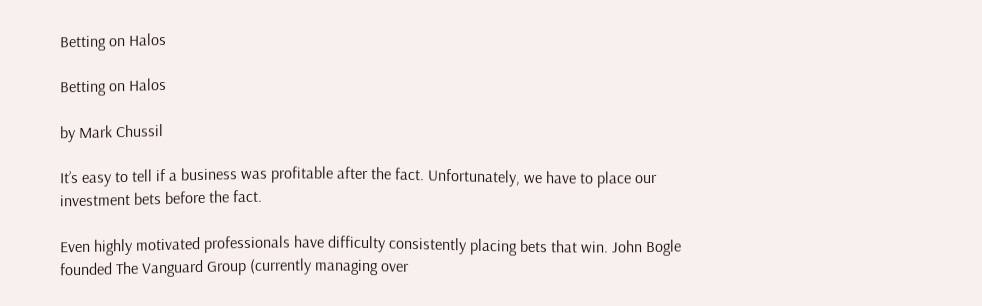Betting on Halos

Betting on Halos

by Mark Chussil

It’s easy to tell if a business was profitable after the fact. Unfortunately, we have to place our investment bets before the fact.

Even highly motivated professionals have difficulty consistently placing bets that win. John Bogle founded The Vanguard Group (currently managing over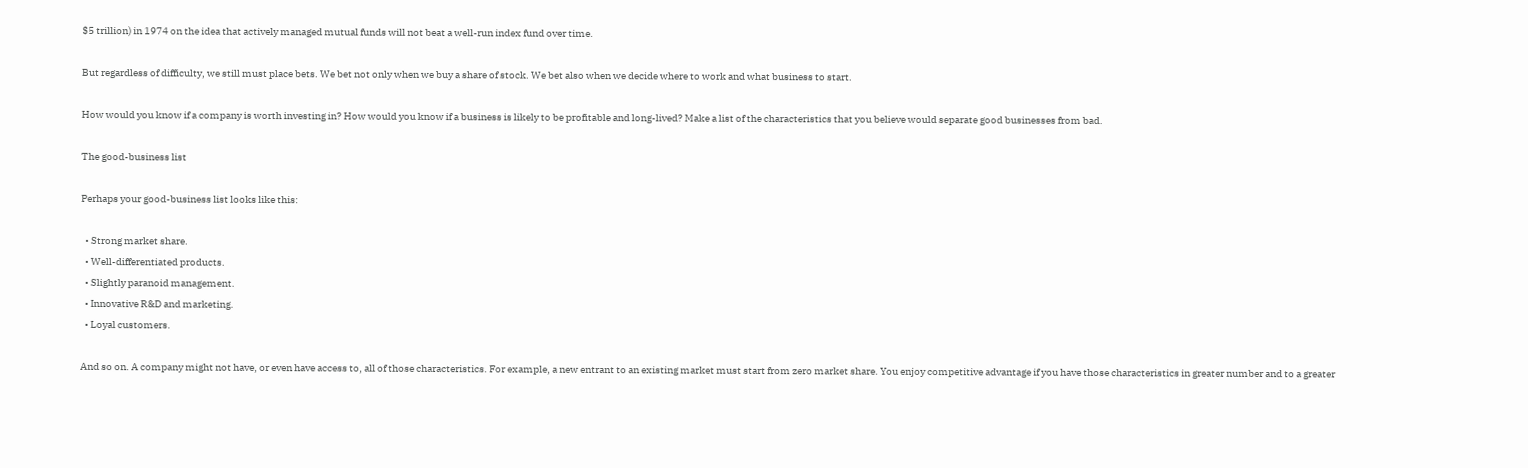$5 trillion) in 1974 on the idea that actively managed mutual funds will not beat a well-run index fund over time.

But regardless of difficulty, we still must place bets. We bet not only when we buy a share of stock. We bet also when we decide where to work and what business to start.

How would you know if a company is worth investing in? How would you know if a business is likely to be profitable and long-lived? Make a list of the characteristics that you believe would separate good businesses from bad.

The good-business list

Perhaps your good-business list looks like this:

  • Strong market share.
  • Well-differentiated products.
  • Slightly paranoid management.
  • Innovative R&D and marketing.
  • Loyal customers.

And so on. A company might not have, or even have access to, all of those characteristics. For example, a new entrant to an existing market must start from zero market share. You enjoy competitive advantage if you have those characteristics in greater number and to a greater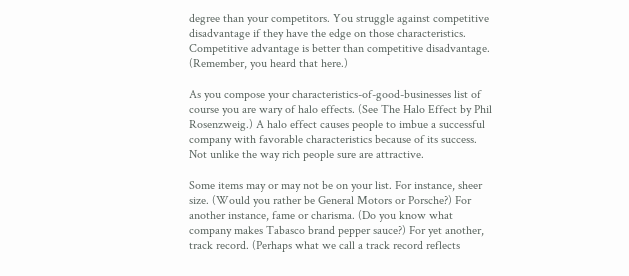degree than your competitors. You struggle against competitive disadvantage if they have the edge on those characteristics. Competitive advantage is better than competitive disadvantage. (Remember, you heard that here.)

As you compose your characteristics-of-good-businesses list of course you are wary of halo effects. (See The Halo Effect by Phil Rosenzweig.) A halo effect causes people to imbue a successful company with favorable characteristics because of its success. Not unlike the way rich people sure are attractive.

Some items may or may not be on your list. For instance, sheer size. (Would you rather be General Motors or Porsche?) For another instance, fame or charisma. (Do you know what company makes Tabasco brand pepper sauce?) For yet another, track record. (Perhaps what we call a track record reflects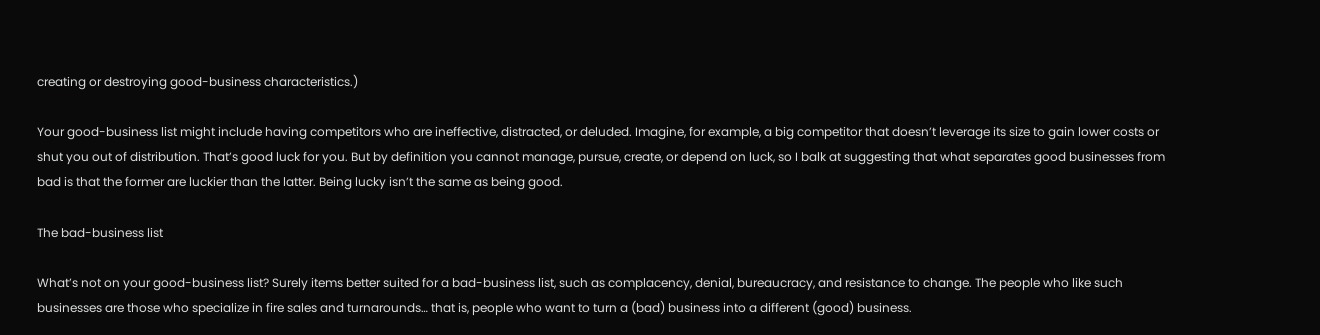creating or destroying good-business characteristics.)

Your good-business list might include having competitors who are ineffective, distracted, or deluded. Imagine, for example, a big competitor that doesn’t leverage its size to gain lower costs or shut you out of distribution. That’s good luck for you. But by definition you cannot manage, pursue, create, or depend on luck, so I balk at suggesting that what separates good businesses from bad is that the former are luckier than the latter. Being lucky isn’t the same as being good.

The bad-business list

What’s not on your good-business list? Surely items better suited for a bad-business list, such as complacency, denial, bureaucracy, and resistance to change. The people who like such businesses are those who specialize in fire sales and turnarounds… that is, people who want to turn a (bad) business into a different (good) business.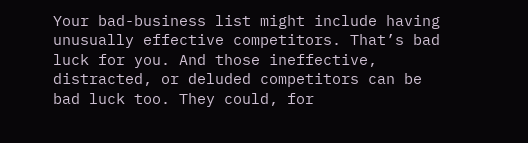Your bad-business list might include having unusually effective competitors. That’s bad luck for you. And those ineffective, distracted, or deluded competitors can be bad luck too. They could, for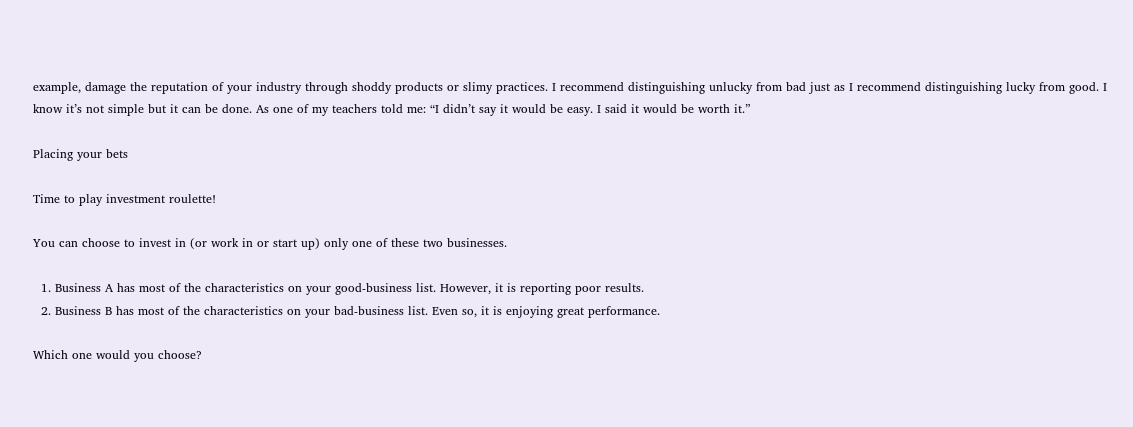example, damage the reputation of your industry through shoddy products or slimy practices. I recommend distinguishing unlucky from bad just as I recommend distinguishing lucky from good. I know it’s not simple but it can be done. As one of my teachers told me: “I didn’t say it would be easy. I said it would be worth it.”

Placing your bets

Time to play investment roulette!

You can choose to invest in (or work in or start up) only one of these two businesses.

  1. Business A has most of the characteristics on your good-business list. However, it is reporting poor results.
  2. Business B has most of the characteristics on your bad-business list. Even so, it is enjoying great performance.

Which one would you choose?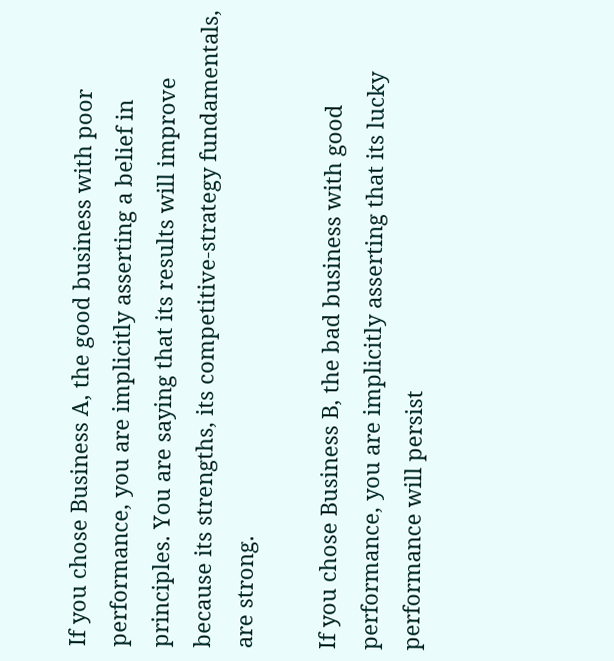If you chose Business A, the good business with poor performance, you are implicitly asserting a belief in principles. You are saying that its results will improve because its strengths, its competitive-strategy fundamentals, are strong.

If you chose Business B, the bad business with good performance, you are implicitly asserting that its lucky performance will persist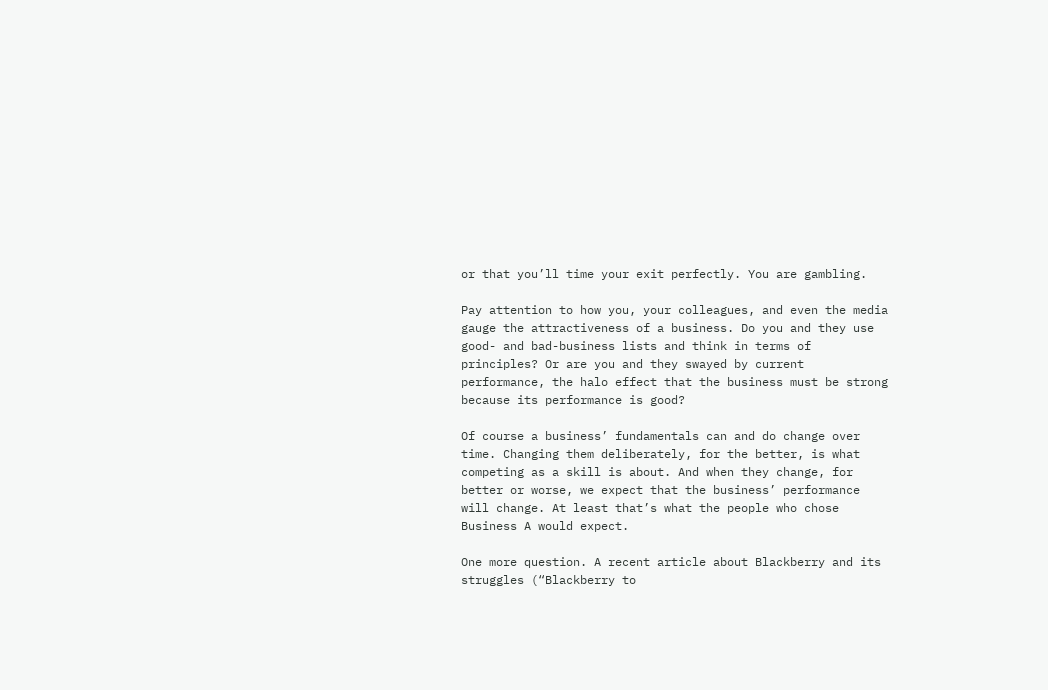or that you’ll time your exit perfectly. You are gambling.

Pay attention to how you, your colleagues, and even the media gauge the attractiveness of a business. Do you and they use good- and bad-business lists and think in terms of principles? Or are you and they swayed by current performance, the halo effect that the business must be strong because its performance is good?

Of course a business’ fundamentals can and do change over time. Changing them deliberately, for the better, is what competing as a skill is about. And when they change, for better or worse, we expect that the business’ performance will change. At least that’s what the people who chose Business A would expect.

One more question. A recent article about Blackberry and its struggles (“Blackberry to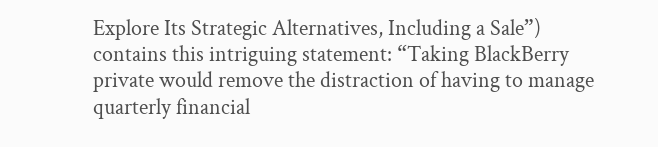Explore Its Strategic Alternatives, Including a Sale”) contains this intriguing statement: “Taking BlackBerry private would remove the distraction of having to manage quarterly financial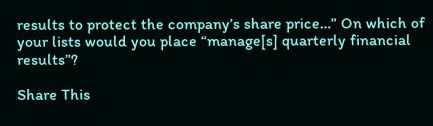results to protect the company’s share price…” On which of your lists would you place “manage[s] quarterly financial results”?

Share This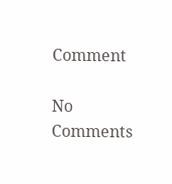Comment

No Comments